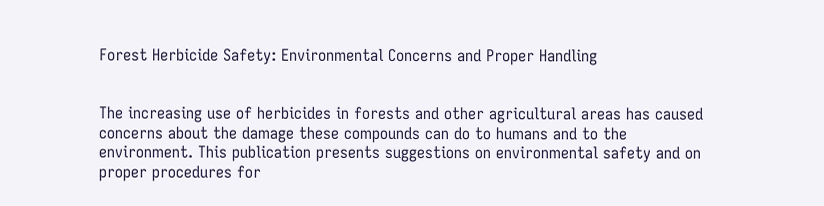Forest Herbicide Safety: Environmental Concerns and Proper Handling


The increasing use of herbicides in forests and other agricultural areas has caused concerns about the damage these compounds can do to humans and to the environment. This publication presents suggestions on environmental safety and on proper procedures for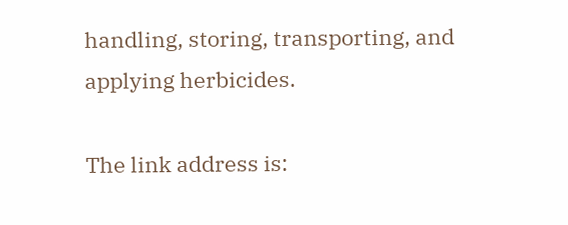handling, storing, transporting, and applying herbicides.

The link address is: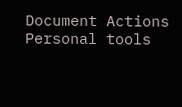Document Actions
Personal tools